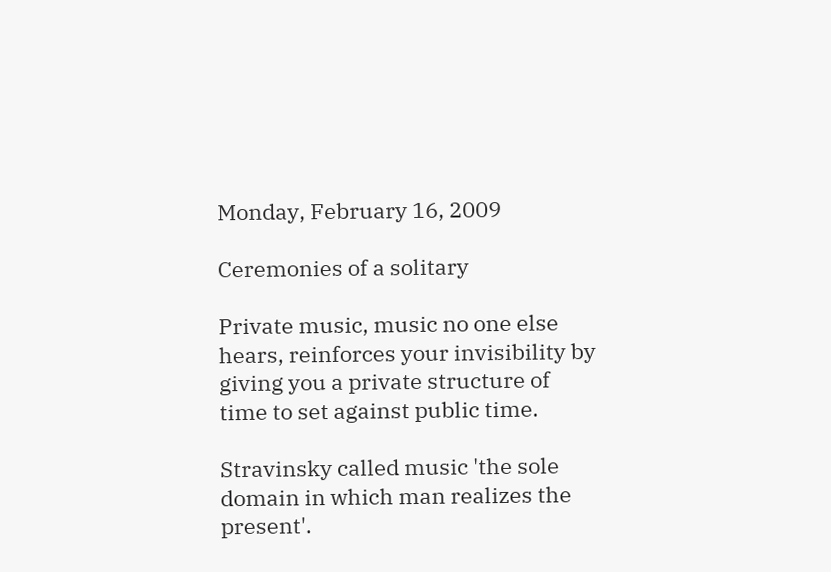Monday, February 16, 2009

Ceremonies of a solitary

Private music, music no one else hears, reinforces your invisibility by giving you a private structure of time to set against public time.

Stravinsky called music 'the sole domain in which man realizes the present'.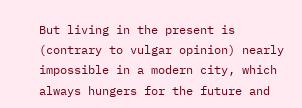But living in the present is (contrary to vulgar opinion) nearly impossible in a modern city, which always hungers for the future and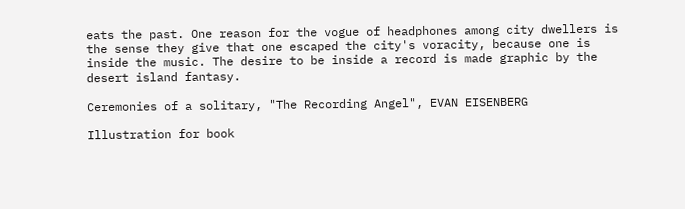eats the past. One reason for the vogue of headphones among city dwellers is the sense they give that one escaped the city's voracity, because one is inside the music. The desire to be inside a record is made graphic by the desert island fantasy.

Ceremonies of a solitary, "The Recording Angel", EVAN EISENBERG

Illustration for book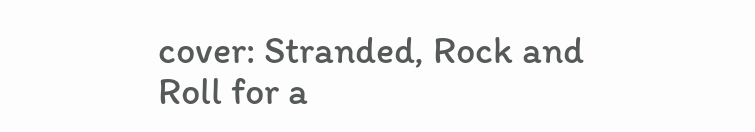cover: Stranded, Rock and Roll for a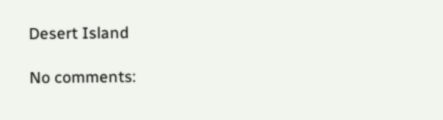Desert Island

No comments: